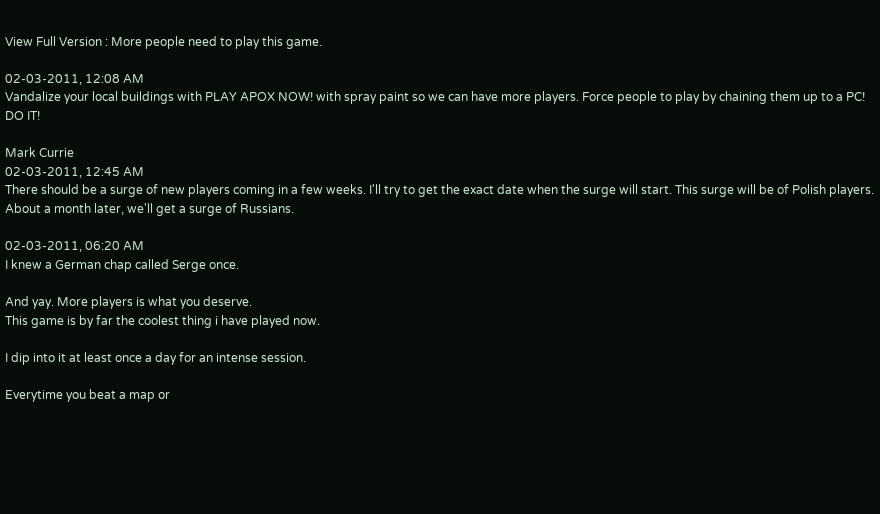View Full Version : More people need to play this game.

02-03-2011, 12:08 AM
Vandalize your local buildings with PLAY APOX NOW! with spray paint so we can have more players. Force people to play by chaining them up to a PC! DO IT!

Mark Currie
02-03-2011, 12:45 AM
There should be a surge of new players coming in a few weeks. I'll try to get the exact date when the surge will start. This surge will be of Polish players. About a month later, we'll get a surge of Russians.

02-03-2011, 06:20 AM
I knew a German chap called Serge once.

And yay. More players is what you deserve.
This game is by far the coolest thing i have played now.

I dip into it at least once a day for an intense session.

Everytime you beat a map or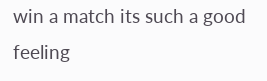win a match its such a good feeling